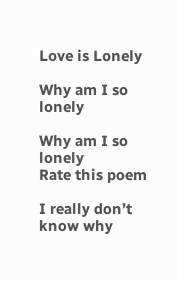Love is Lonely

Why am I so lonely

Why am I so lonely
Rate this poem

I really don’t know why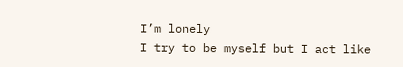I’m lonely
I try to be myself but I act like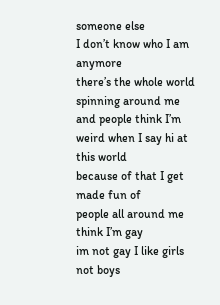someone else
I don’t know who I am anymore
there’s the whole world spinning around me
and people think I’m weird when I say hi at this world
because of that I get made fun of
people all around me think I’m gay
im not gay I like girls not boys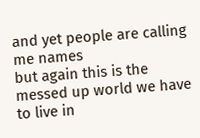and yet people are calling me names
but again this is the messed up world we have to live in